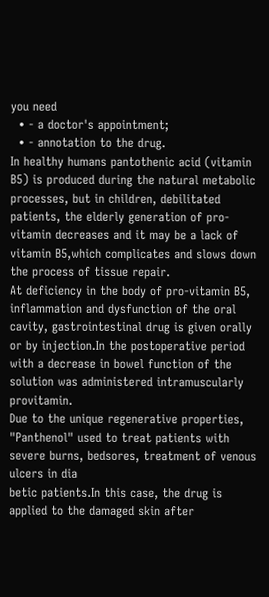you need
  • - a doctor's appointment;
  • - annotation to the drug.
In healthy humans pantothenic acid (vitamin B5) is produced during the natural metabolic processes, but in children, debilitated patients, the elderly generation of pro-vitamin decreases and it may be a lack of vitamin B5,which complicates and slows down the process of tissue repair.
At deficiency in the body of pro-vitamin B5, inflammation and dysfunction of the oral cavity, gastrointestinal drug is given orally or by injection.In the postoperative period with a decrease in bowel function of the solution was administered intramuscularly provitamin.
Due to the unique regenerative properties, "Panthenol" used to treat patients with severe burns, bedsores, treatment of venous ulcers in dia
betic patients.In this case, the drug is applied to the damaged skin after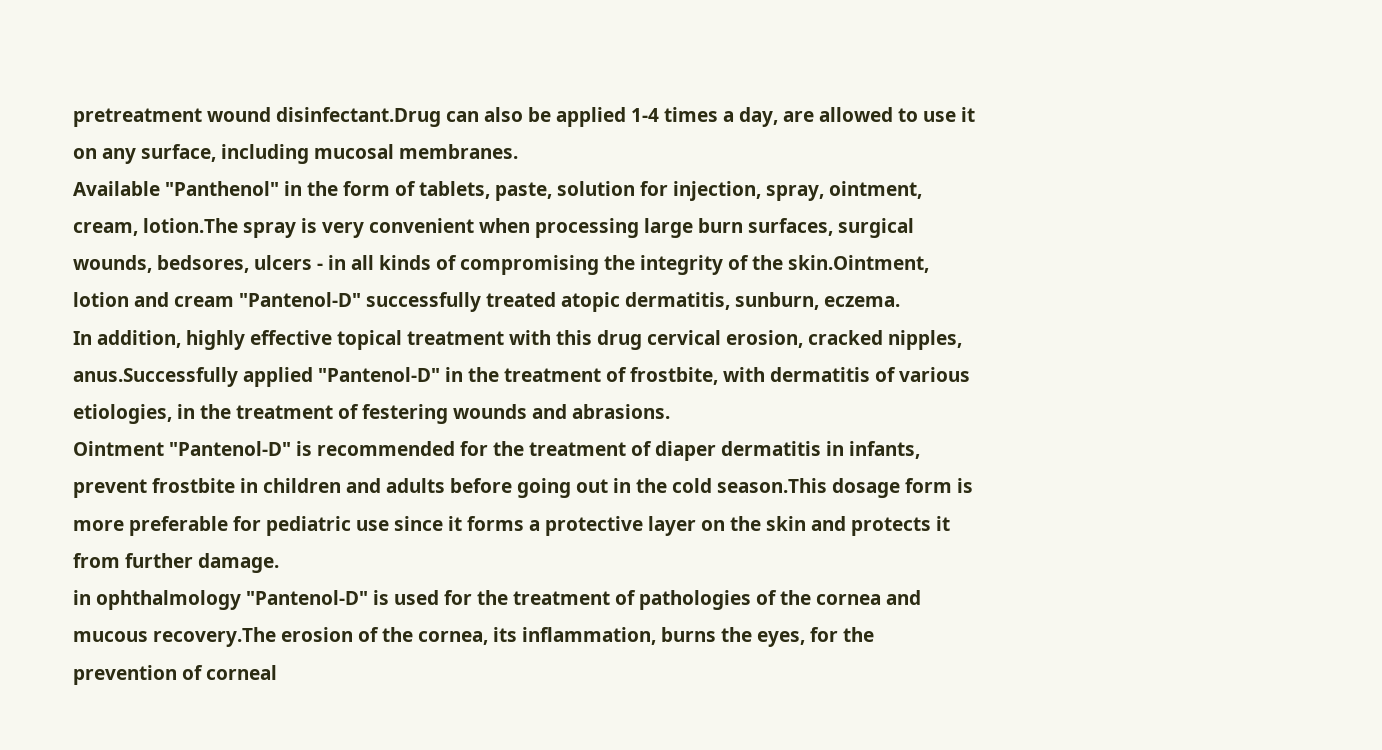pretreatment wound disinfectant.Drug can also be applied 1-4 times a day, are allowed to use it on any surface, including mucosal membranes.
Available "Panthenol" in the form of tablets, paste, solution for injection, spray, ointment, cream, lotion.The spray is very convenient when processing large burn surfaces, surgical wounds, bedsores, ulcers - in all kinds of compromising the integrity of the skin.Ointment, lotion and cream "Pantenol-D" successfully treated atopic dermatitis, sunburn, eczema.
In addition, highly effective topical treatment with this drug cervical erosion, cracked nipples, anus.Successfully applied "Pantenol-D" in the treatment of frostbite, with dermatitis of various etiologies, in the treatment of festering wounds and abrasions.
Ointment "Pantenol-D" is recommended for the treatment of diaper dermatitis in infants, prevent frostbite in children and adults before going out in the cold season.This dosage form is more preferable for pediatric use since it forms a protective layer on the skin and protects it from further damage.
in ophthalmology "Pantenol-D" is used for the treatment of pathologies of the cornea and mucous recovery.The erosion of the cornea, its inflammation, burns the eyes, for the prevention of corneal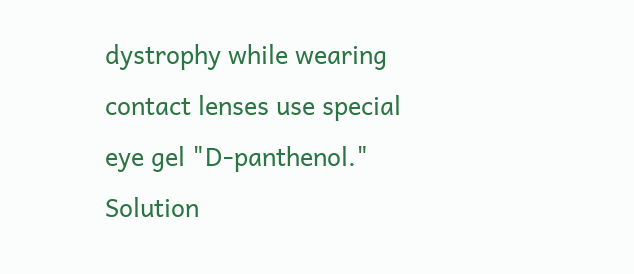dystrophy while wearing contact lenses use special eye gel "D-panthenol."
Solution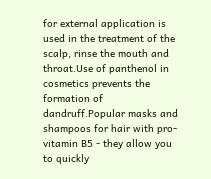for external application is used in the treatment of the scalp, rinse the mouth and throat.Use of panthenol in cosmetics prevents the formation of dandruff.Popular masks and shampoos for hair with pro-vitamin B5 - they allow you to quickly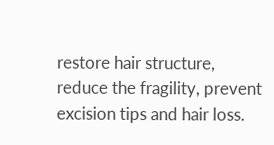restore hair structure, reduce the fragility, prevent excision tips and hair loss.